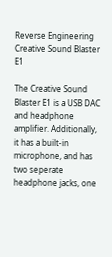Reverse Engineering Creative Sound Blaster E1

The Creative Sound Blaster E1 is a USB DAC and headphone amplifier. Additionally, it has a built-in microphone, and has two seperate headphone jacks, one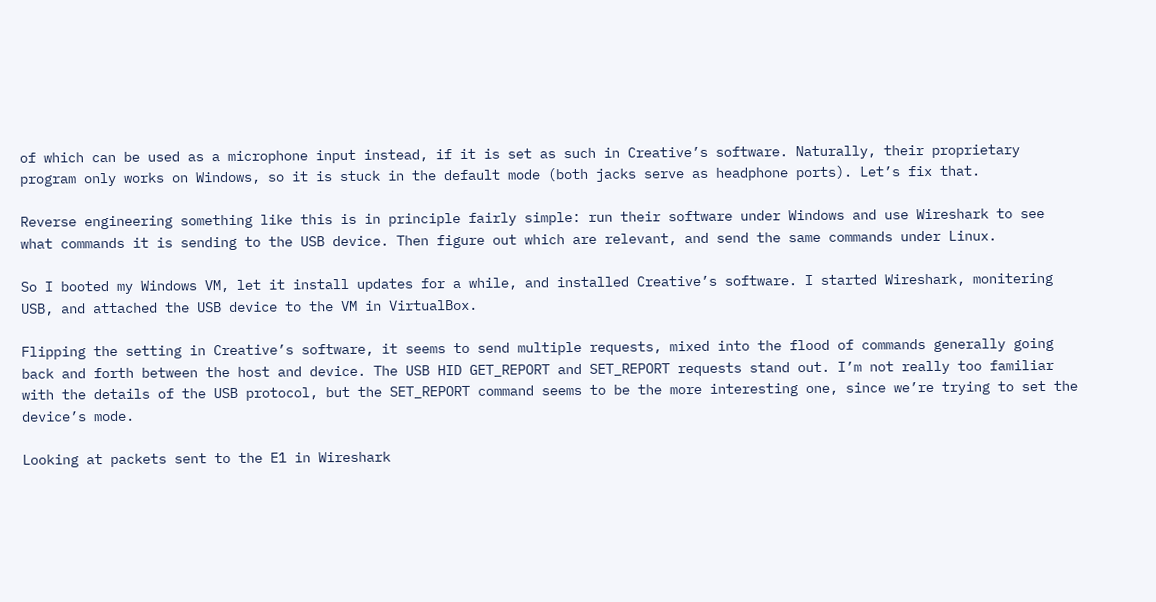of which can be used as a microphone input instead, if it is set as such in Creative’s software. Naturally, their proprietary program only works on Windows, so it is stuck in the default mode (both jacks serve as headphone ports). Let’s fix that.

Reverse engineering something like this is in principle fairly simple: run their software under Windows and use Wireshark to see what commands it is sending to the USB device. Then figure out which are relevant, and send the same commands under Linux.

So I booted my Windows VM, let it install updates for a while, and installed Creative’s software. I started Wireshark, monitering USB, and attached the USB device to the VM in VirtualBox.

Flipping the setting in Creative’s software, it seems to send multiple requests, mixed into the flood of commands generally going back and forth between the host and device. The USB HID GET_REPORT and SET_REPORT requests stand out. I’m not really too familiar with the details of the USB protocol, but the SET_REPORT command seems to be the more interesting one, since we’re trying to set the device’s mode.

Looking at packets sent to the E1 in Wireshark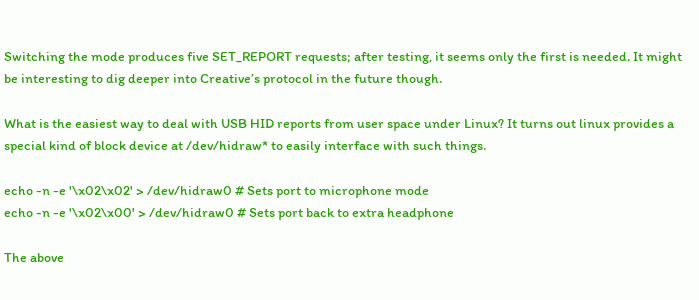Switching the mode produces five SET_REPORT requests; after testing, it seems only the first is needed. It might be interesting to dig deeper into Creative’s protocol in the future though.

What is the easiest way to deal with USB HID reports from user space under Linux? It turns out linux provides a special kind of block device at /dev/hidraw* to easily interface with such things.

echo -n -e '\x02\x02' > /dev/hidraw0 # Sets port to microphone mode
echo -n -e '\x02\x00' > /dev/hidraw0 # Sets port back to extra headphone

The above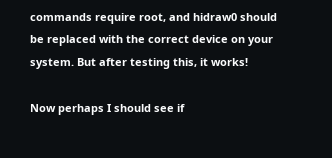commands require root, and hidraw0 should be replaced with the correct device on your system. But after testing this, it works!

Now perhaps I should see if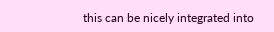this can be nicely integrated into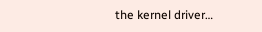the kernel driver…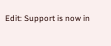Edit: Support is now in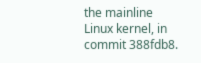the mainline Linux kernel, in commit 388fdb8.